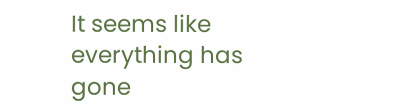It seems like everything has gone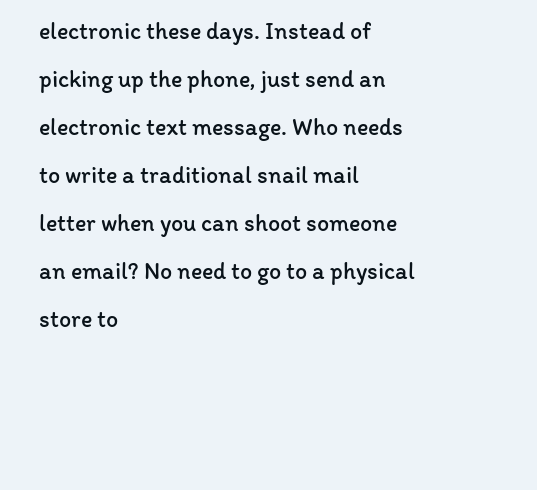electronic these days. Instead of picking up the phone, just send an electronic text message. Who needs to write a traditional snail mail letter when you can shoot someone an email? No need to go to a physical store to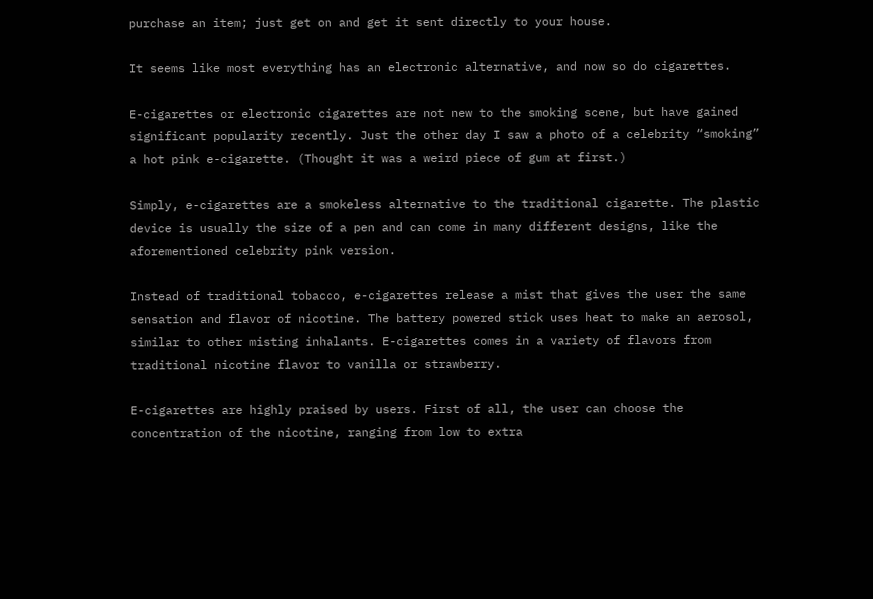purchase an item; just get on and get it sent directly to your house.

It seems like most everything has an electronic alternative, and now so do cigarettes.

E-cigarettes or electronic cigarettes are not new to the smoking scene, but have gained significant popularity recently. Just the other day I saw a photo of a celebrity “smoking” a hot pink e-cigarette. (Thought it was a weird piece of gum at first.)

Simply, e-cigarettes are a smokeless alternative to the traditional cigarette. The plastic device is usually the size of a pen and can come in many different designs, like the aforementioned celebrity pink version.

Instead of traditional tobacco, e-cigarettes release a mist that gives the user the same sensation and flavor of nicotine. The battery powered stick uses heat to make an aerosol, similar to other misting inhalants. E-cigarettes comes in a variety of flavors from traditional nicotine flavor to vanilla or strawberry.

E-cigarettes are highly praised by users. First of all, the user can choose the concentration of the nicotine, ranging from low to extra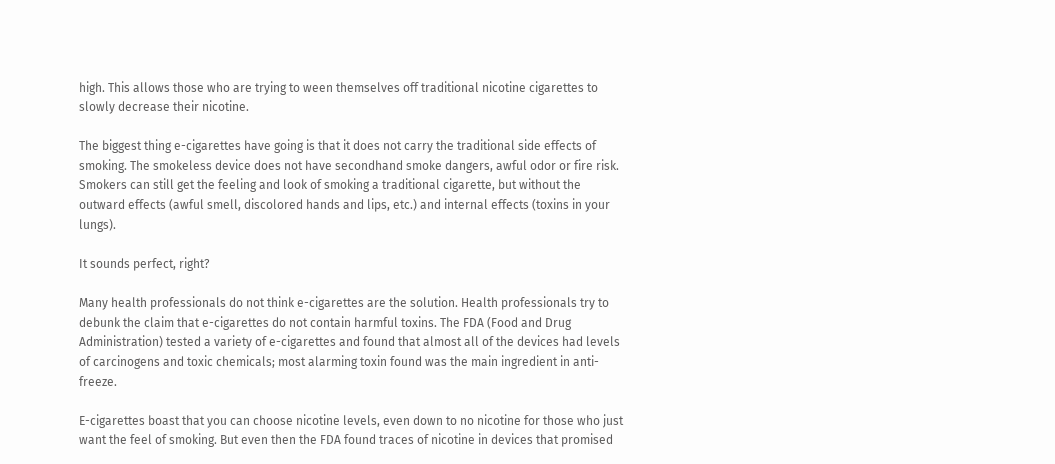high. This allows those who are trying to ween themselves off traditional nicotine cigarettes to slowly decrease their nicotine.

The biggest thing e-cigarettes have going is that it does not carry the traditional side effects of smoking. The smokeless device does not have secondhand smoke dangers, awful odor or fire risk. Smokers can still get the feeling and look of smoking a traditional cigarette, but without the outward effects (awful smell, discolored hands and lips, etc.) and internal effects (toxins in your lungs).

It sounds perfect, right?

Many health professionals do not think e-cigarettes are the solution. Health professionals try to debunk the claim that e-cigarettes do not contain harmful toxins. The FDA (Food and Drug Administration) tested a variety of e-cigarettes and found that almost all of the devices had levels of carcinogens and toxic chemicals; most alarming toxin found was the main ingredient in anti-freeze.

E-cigarettes boast that you can choose nicotine levels, even down to no nicotine for those who just want the feel of smoking. But even then the FDA found traces of nicotine in devices that promised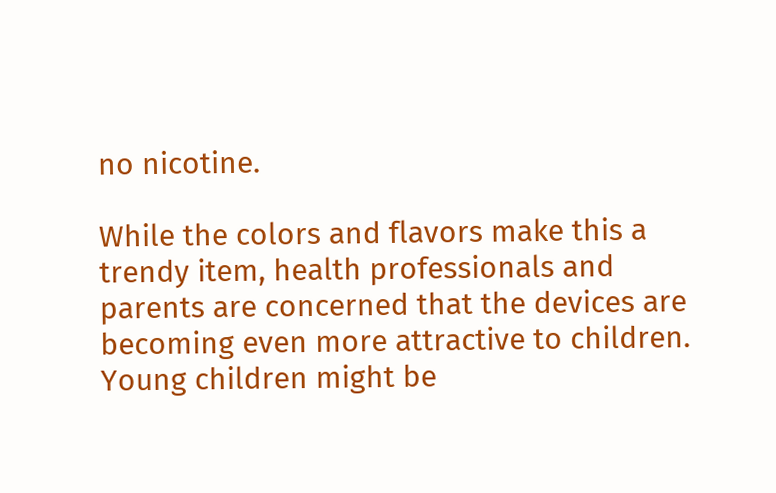no nicotine.

While the colors and flavors make this a trendy item, health professionals and parents are concerned that the devices are becoming even more attractive to children. Young children might be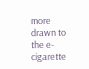more drawn to the e-cigarette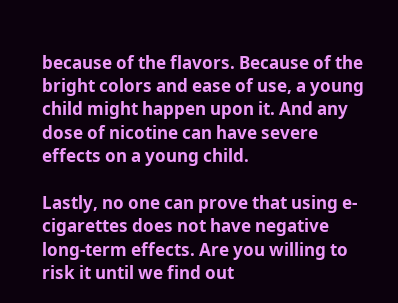because of the flavors. Because of the bright colors and ease of use, a young child might happen upon it. And any dose of nicotine can have severe effects on a young child.

Lastly, no one can prove that using e-cigarettes does not have negative long-term effects. Are you willing to risk it until we find out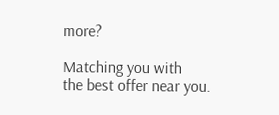more?

Matching you with
the best offer near you.